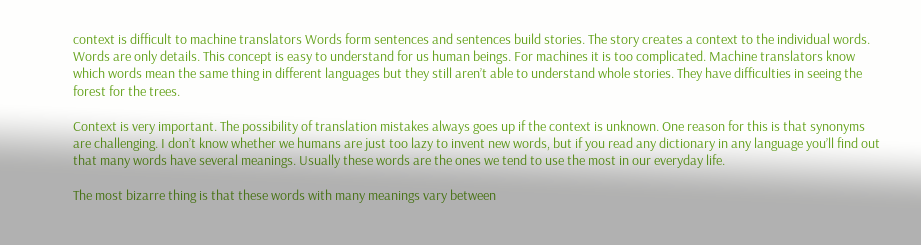context is difficult to machine translators Words form sentences and sentences build stories. The story creates a context to the individual words. Words are only details. This concept is easy to understand for us human beings. For machines it is too complicated. Machine translators know which words mean the same thing in different languages but they still aren’t able to understand whole stories. They have difficulties in seeing the forest for the trees.

Context is very important. The possibility of translation mistakes always goes up if the context is unknown. One reason for this is that synonyms are challenging. I don’t know whether we humans are just too lazy to invent new words, but if you read any dictionary in any language you’ll find out that many words have several meanings. Usually these words are the ones we tend to use the most in our everyday life.

The most bizarre thing is that these words with many meanings vary between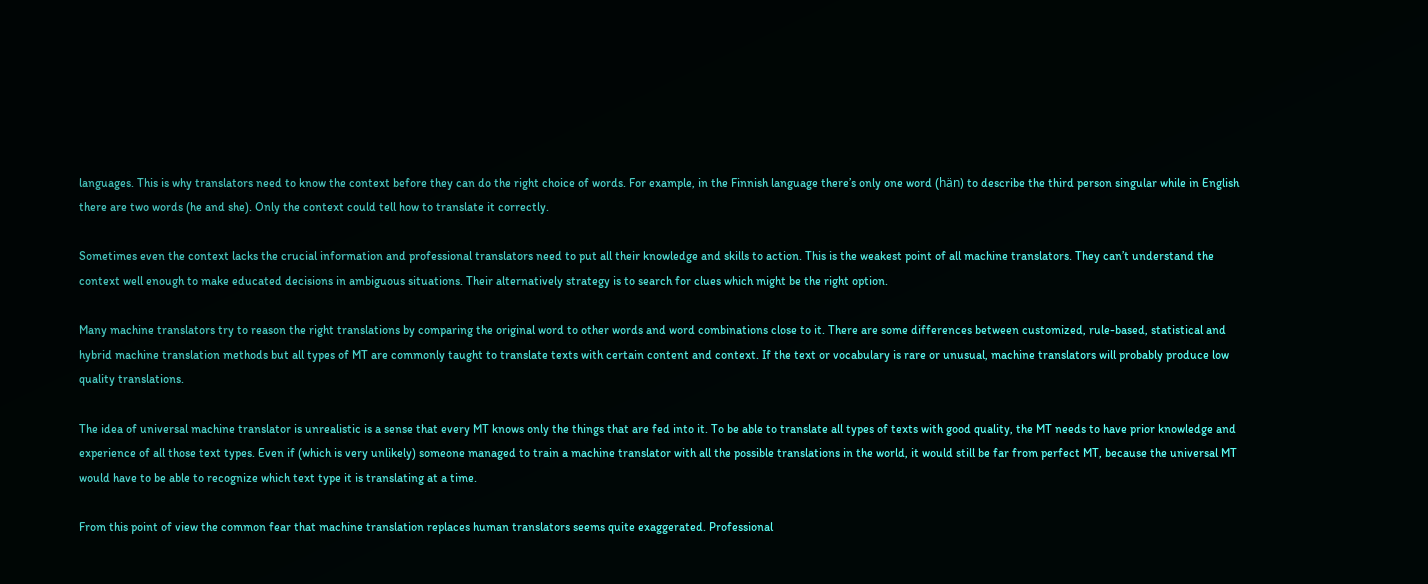languages. This is why translators need to know the context before they can do the right choice of words. For example, in the Finnish language there’s only one word (hän) to describe the third person singular while in English there are two words (he and she). Only the context could tell how to translate it correctly.

Sometimes even the context lacks the crucial information and professional translators need to put all their knowledge and skills to action. This is the weakest point of all machine translators. They can’t understand the context well enough to make educated decisions in ambiguous situations. Their alternatively strategy is to search for clues which might be the right option.

Many machine translators try to reason the right translations by comparing the original word to other words and word combinations close to it. There are some differences between customized, rule-based, statistical and hybrid machine translation methods but all types of MT are commonly taught to translate texts with certain content and context. If the text or vocabulary is rare or unusual, machine translators will probably produce low quality translations.

The idea of universal machine translator is unrealistic is a sense that every MT knows only the things that are fed into it. To be able to translate all types of texts with good quality, the MT needs to have prior knowledge and experience of all those text types. Even if (which is very unlikely) someone managed to train a machine translator with all the possible translations in the world, it would still be far from perfect MT, because the universal MT would have to be able to recognize which text type it is translating at a time.

From this point of view the common fear that machine translation replaces human translators seems quite exaggerated. Professional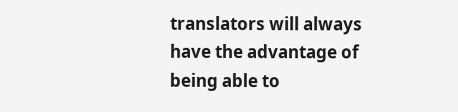translators will always have the advantage of being able to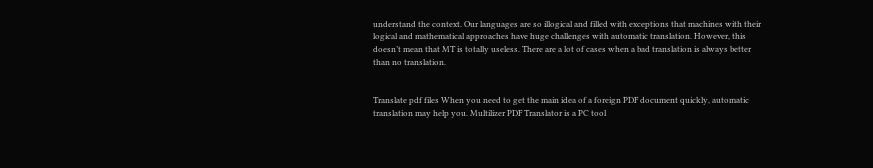understand the context. Our languages are so illogical and filled with exceptions that machines with their logical and mathematical approaches have huge challenges with automatic translation. However, this doesn’t mean that MT is totally useless. There are a lot of cases when a bad translation is always better than no translation.


Translate pdf files When you need to get the main idea of a foreign PDF document quickly, automatic translation may help you. Multilizer PDF Translator is a PC tool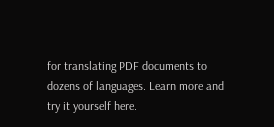for translating PDF documents to dozens of languages. Learn more and try it yourself here.